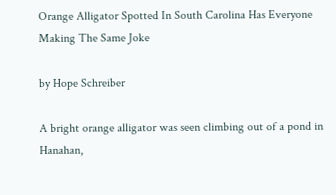Orange Alligator Spotted In South Carolina Has Everyone Making The Same Joke

by Hope Schreiber

A bright orange alligator was seen climbing out of a pond in Hanahan,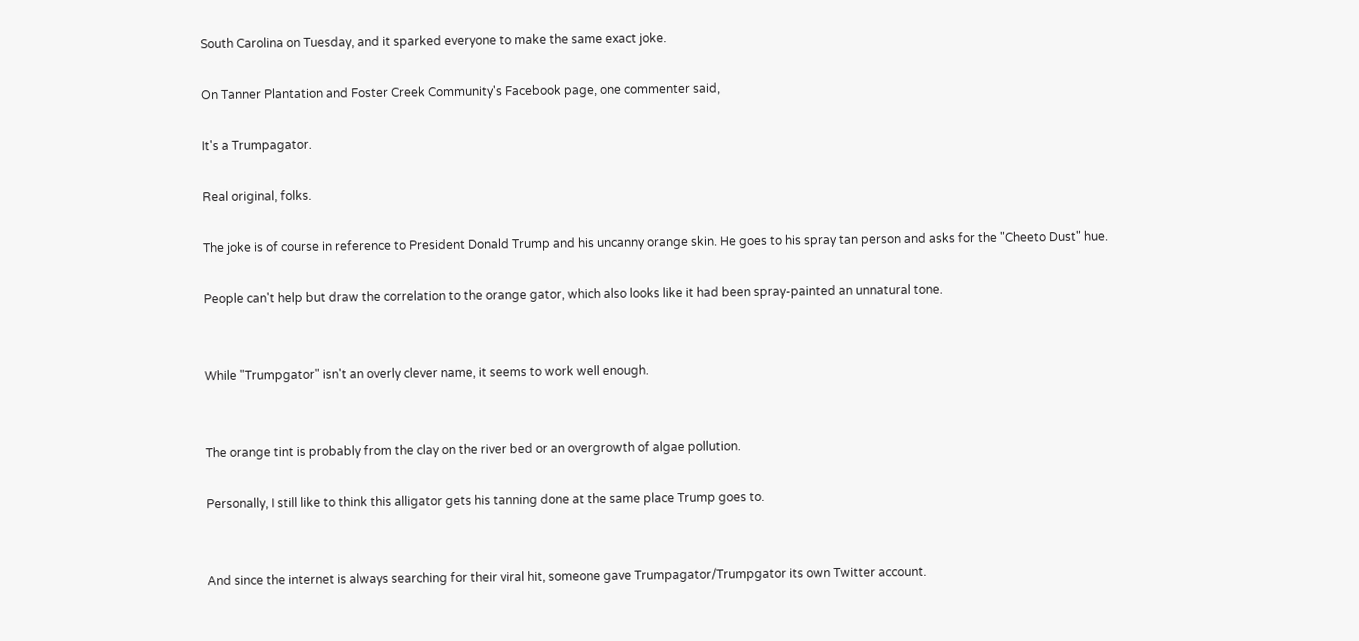South Carolina on Tuesday, and it sparked everyone to make the same exact joke.

On Tanner Plantation and Foster Creek Community's Facebook page, one commenter said,

It's a Trumpagator.

Real original, folks.

The joke is of course in reference to President Donald Trump and his uncanny orange skin. He goes to his spray tan person and asks for the "Cheeto Dust" hue.

People can't help but draw the correlation to the orange gator, which also looks like it had been spray-painted an unnatural tone.


While "Trumpgator" isn't an overly clever name, it seems to work well enough.


The orange tint is probably from the clay on the river bed or an overgrowth of algae pollution.

Personally, I still like to think this alligator gets his tanning done at the same place Trump goes to.


And since the internet is always searching for their viral hit, someone gave Trumpagator/Trumpgator its own Twitter account.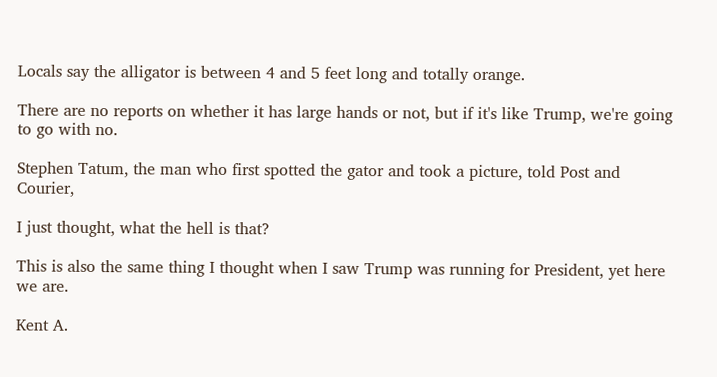Locals say the alligator is between 4 and 5 feet long and totally orange.

There are no reports on whether it has large hands or not, but if it's like Trump, we're going to go with no.

Stephen Tatum, the man who first spotted the gator and took a picture, told Post and Courier,

I just thought, what the hell is that?

This is also the same thing I thought when I saw Trump was running for President, yet here we are.

Kent A.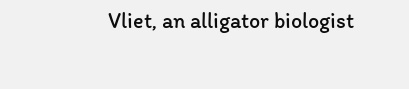Vliet, an alligator biologist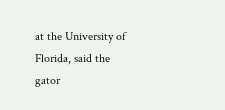at the University of Florida, said the gator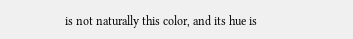is not naturally this color, and its hue is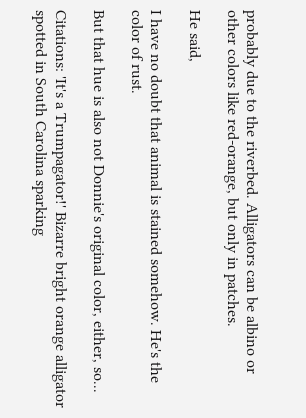probably due to the riverbed. Alligators can be albino or other colors like red-orange, but only in patches.

He said,

I have no doubt that animal is stained somehow. He's the color of rust.

But that hue is also not Donnie's original color, either, so...

Citations: 'It's a Trumpagator!' Bizarre bright orange alligator spotted in South Carolina sparking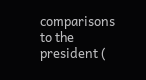comparisons to the president (